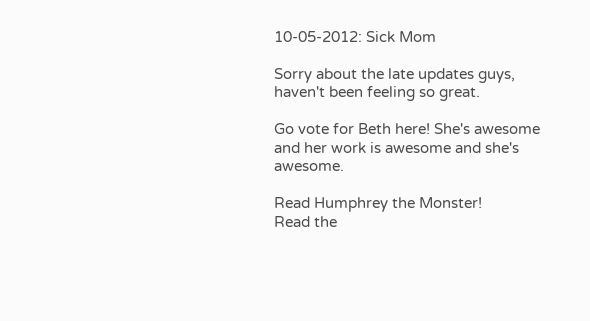10-05-2012: Sick Mom

Sorry about the late updates guys, haven't been feeling so great.

Go vote for Beth here! She's awesome and her work is awesome and she's awesome.

Read Humphrey the Monster!
Read the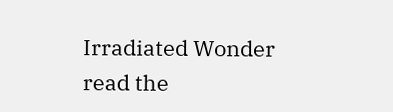Irradiated Wonder
read the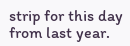strip for this day from last year.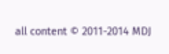all content © 2011-2014 MDJ